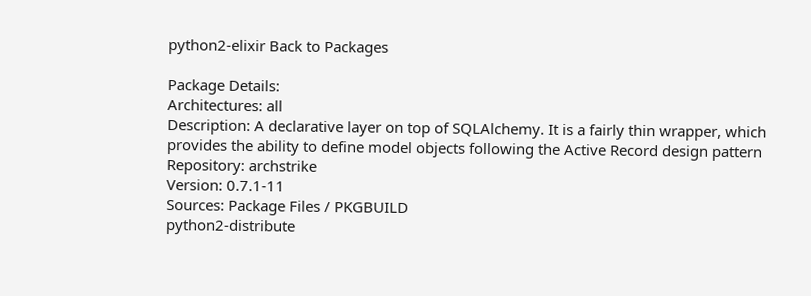python2-elixir Back to Packages

Package Details:
Architectures: all
Description: A declarative layer on top of SQLAlchemy. It is a fairly thin wrapper, which provides the ability to define model objects following the Active Record design pattern
Repository: archstrike
Version: 0.7.1-11
Sources: Package Files / PKGBUILD
python2-distribute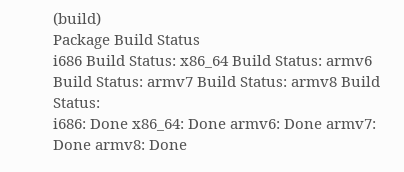(build)
Package Build Status
i686 Build Status: x86_64 Build Status: armv6 Build Status: armv7 Build Status: armv8 Build Status:
i686: Done x86_64: Done armv6: Done armv7: Done armv8: Done